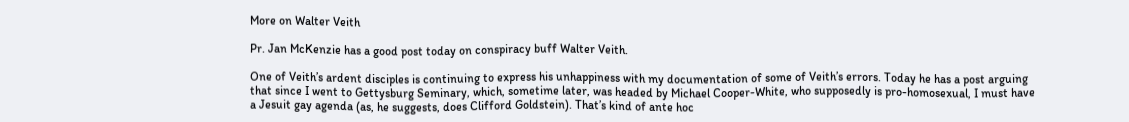More on Walter Veith

Pr. Jan McKenzie has a good post today on conspiracy buff Walter Veith.

One of Veith’s ardent disciples is continuing to express his unhappiness with my documentation of some of Veith’s errors. Today he has a post arguing that since I went to Gettysburg Seminary, which, sometime later, was headed by Michael Cooper-White, who supposedly is pro-homosexual, I must have a Jesuit gay agenda (as, he suggests, does Clifford Goldstein). That’s kind of ante hoc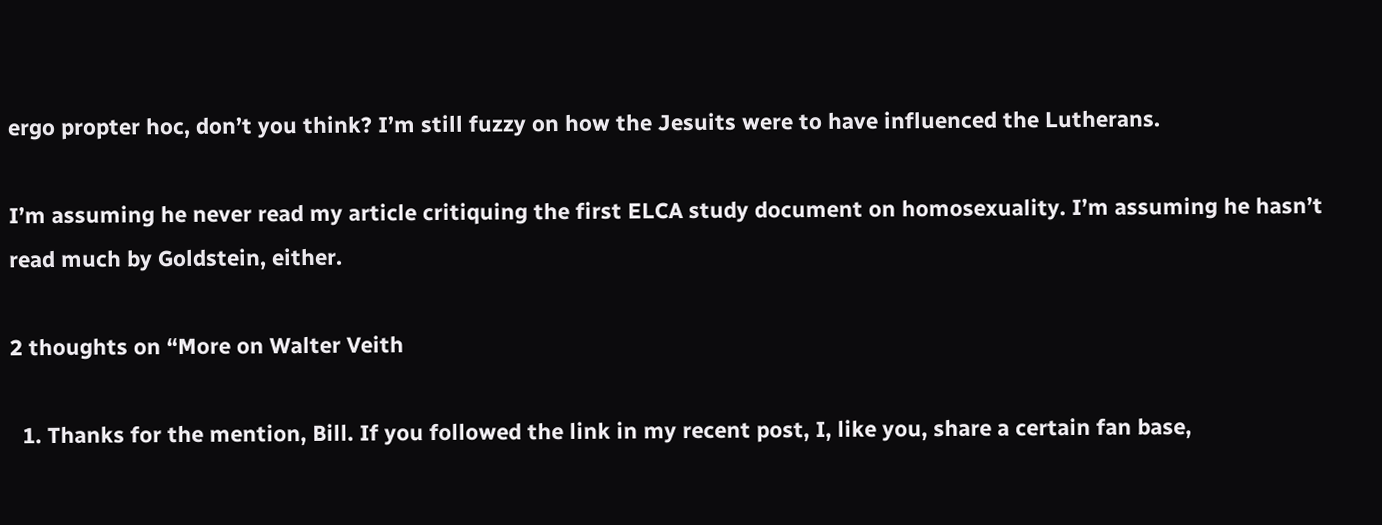ergo propter hoc, don’t you think? I’m still fuzzy on how the Jesuits were to have influenced the Lutherans.

I’m assuming he never read my article critiquing the first ELCA study document on homosexuality. I’m assuming he hasn’t read much by Goldstein, either.

2 thoughts on “More on Walter Veith

  1. Thanks for the mention, Bill. If you followed the link in my recent post, I, like you, share a certain fan base,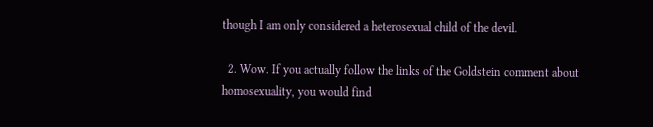though I am only considered a heterosexual child of the devil.

  2. Wow. If you actually follow the links of the Goldstein comment about homosexuality, you would find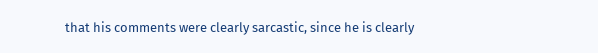that his comments were clearly sarcastic, since he is clearly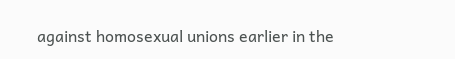against homosexual unions earlier in the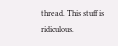thread. This stuff is ridiculous.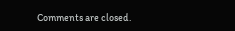Comments are closed.